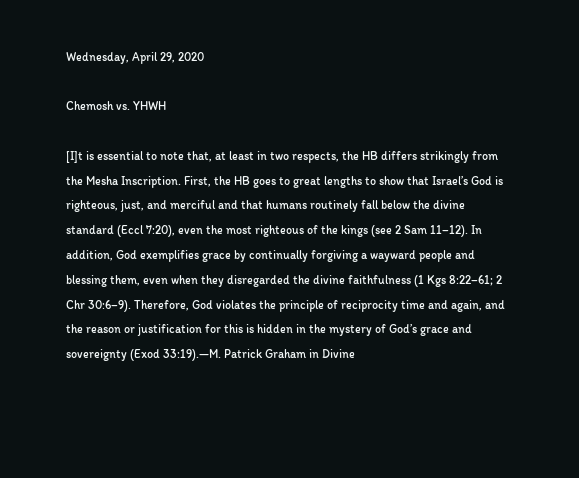Wednesday, April 29, 2020

Chemosh vs. YHWH

[I]t is essential to note that, at least in two respects, the HB differs strikingly from the Mesha Inscription. First, the HB goes to great lengths to show that Israel’s God is righteous, just, and merciful and that humans routinely fall below the divine standard (Eccl 7:20), even the most righteous of the kings (see 2 Sam 11–12). In addition, God exemplifies grace by continually forgiving a wayward people and blessing them, even when they disregarded the divine faithfulness (1 Kgs 8:22–61; 2 Chr 30:6–9). Therefore, God violates the principle of reciprocity time and again, and the reason or justification for this is hidden in the mystery of God’s grace and sovereignty (Exod 33:19).—M. Patrick Graham in Divine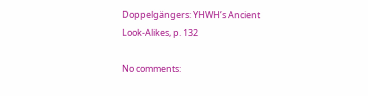Doppelgängers: YHWH’s Ancient Look-Alikes, p. 132

No comments: